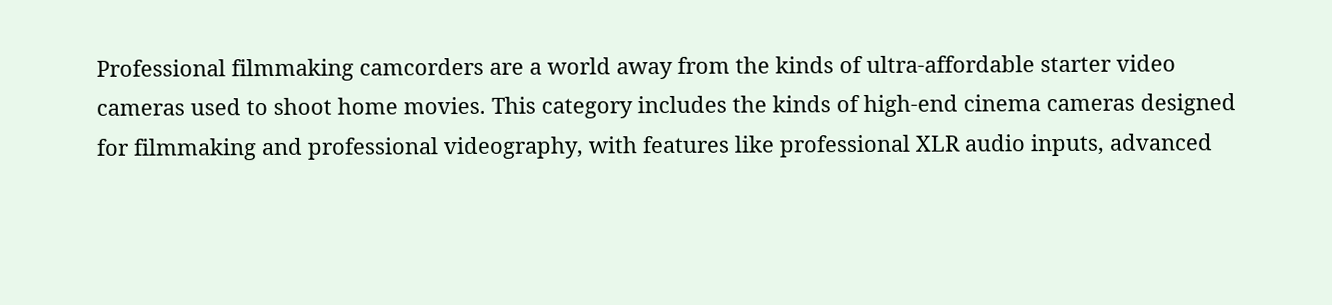Professional filmmaking camcorders are a world away from the kinds of ultra-affordable starter video cameras used to shoot home movies. This category includes the kinds of high-end cinema cameras designed for filmmaking and professional videography, with features like professional XLR audio inputs, advanced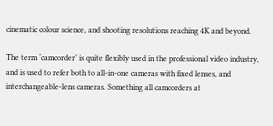cinematic colour science, and shooting resolutions reaching 4K and beyond.

The term ‘camcorder’ is quite flexibly used in the professional video industry, and is used to refer both to all-in-one cameras with fixed lenses, and interchangeable-lens cameras. Something all camcorders at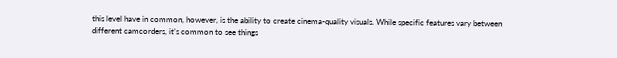this level have in common, however, is the ability to create cinema-quality visuals. While specific features vary between different camcorders, it’s common to see things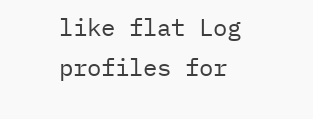like flat Log profiles for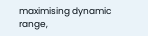maximising dynamic range,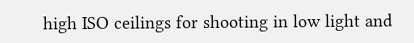high ISO ceilings for shooting in low light and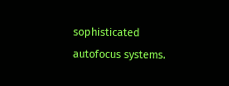sophisticated autofocus systems.